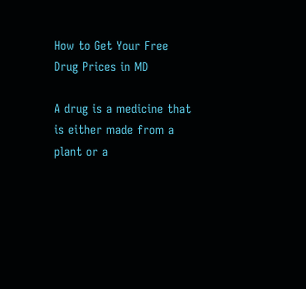How to Get Your Free Drug Prices in MD

A drug is a medicine that is either made from a plant or a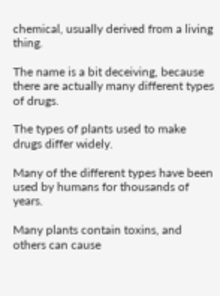chemical, usually derived from a living thing.

The name is a bit deceiving, because there are actually many different types of drugs.

The types of plants used to make drugs differ widely.

Many of the different types have been used by humans for thousands of years.

Many plants contain toxins, and others can cause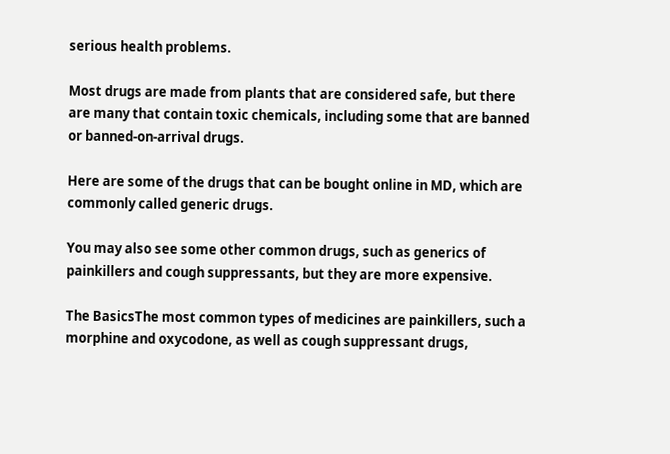serious health problems.

Most drugs are made from plants that are considered safe, but there are many that contain toxic chemicals, including some that are banned or banned-on-arrival drugs.

Here are some of the drugs that can be bought online in MD, which are commonly called generic drugs.

You may also see some other common drugs, such as generics of painkillers and cough suppressants, but they are more expensive.

The BasicsThe most common types of medicines are painkillers, such a morphine and oxycodone, as well as cough suppressant drugs,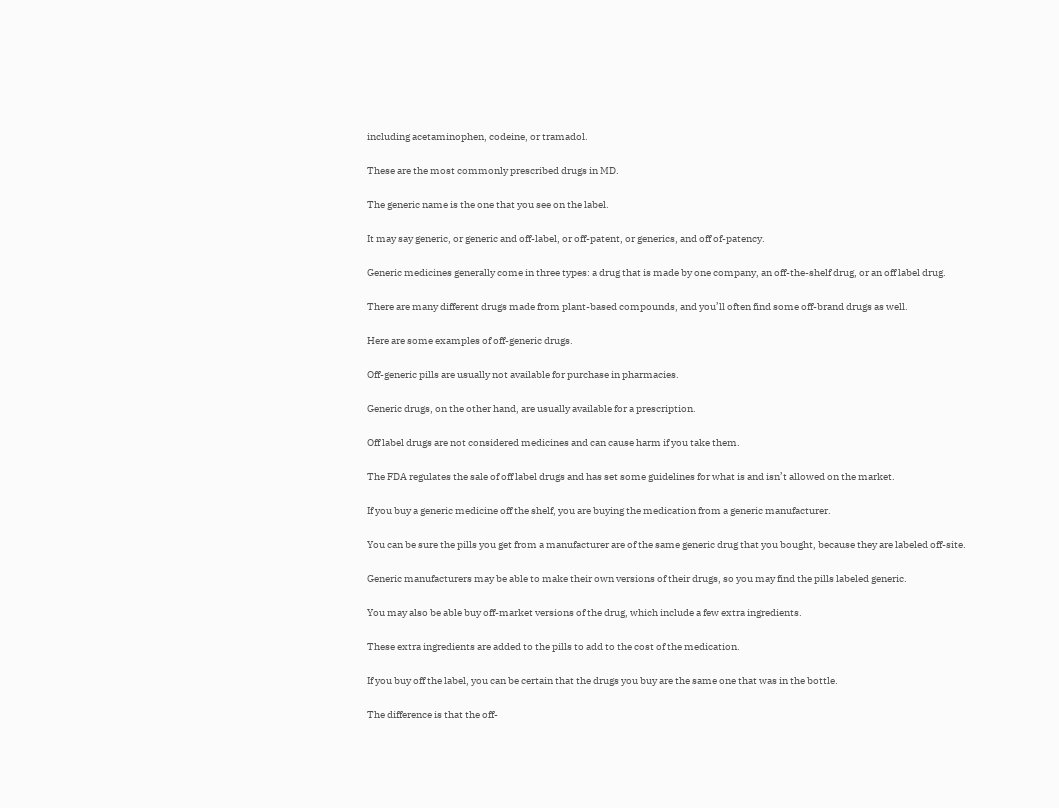including acetaminophen, codeine, or tramadol.

These are the most commonly prescribed drugs in MD.

The generic name is the one that you see on the label.

It may say generic, or generic and off-label, or off-patent, or generics, and off of-patency.

Generic medicines generally come in three types: a drug that is made by one company, an off-the-shelf drug, or an off label drug.

There are many different drugs made from plant-based compounds, and you’ll often find some off-brand drugs as well.

Here are some examples of off-generic drugs.

Off-generic pills are usually not available for purchase in pharmacies.

Generic drugs, on the other hand, are usually available for a prescription.

Off label drugs are not considered medicines and can cause harm if you take them.

The FDA regulates the sale of off label drugs and has set some guidelines for what is and isn’t allowed on the market.

If you buy a generic medicine off the shelf, you are buying the medication from a generic manufacturer.

You can be sure the pills you get from a manufacturer are of the same generic drug that you bought, because they are labeled off-site.

Generic manufacturers may be able to make their own versions of their drugs, so you may find the pills labeled generic.

You may also be able buy off-market versions of the drug, which include a few extra ingredients.

These extra ingredients are added to the pills to add to the cost of the medication.

If you buy off the label, you can be certain that the drugs you buy are the same one that was in the bottle.

The difference is that the off-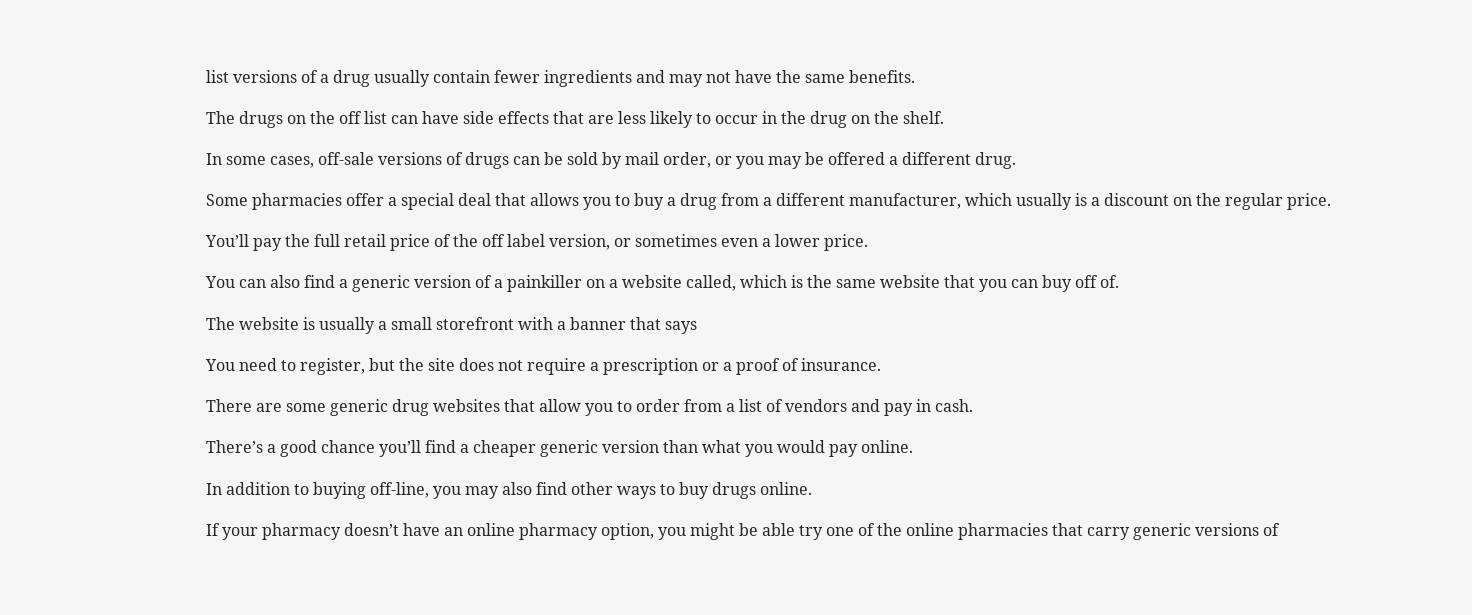list versions of a drug usually contain fewer ingredients and may not have the same benefits.

The drugs on the off list can have side effects that are less likely to occur in the drug on the shelf.

In some cases, off-sale versions of drugs can be sold by mail order, or you may be offered a different drug.

Some pharmacies offer a special deal that allows you to buy a drug from a different manufacturer, which usually is a discount on the regular price.

You’ll pay the full retail price of the off label version, or sometimes even a lower price.

You can also find a generic version of a painkiller on a website called, which is the same website that you can buy off of.

The website is usually a small storefront with a banner that says

You need to register, but the site does not require a prescription or a proof of insurance.

There are some generic drug websites that allow you to order from a list of vendors and pay in cash.

There’s a good chance you’ll find a cheaper generic version than what you would pay online.

In addition to buying off-line, you may also find other ways to buy drugs online.

If your pharmacy doesn’t have an online pharmacy option, you might be able try one of the online pharmacies that carry generic versions of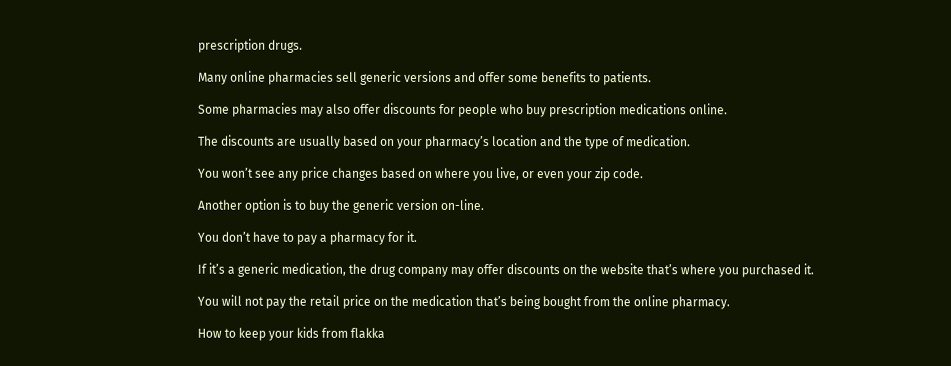prescription drugs.

Many online pharmacies sell generic versions and offer some benefits to patients.

Some pharmacies may also offer discounts for people who buy prescription medications online.

The discounts are usually based on your pharmacy’s location and the type of medication.

You won’t see any price changes based on where you live, or even your zip code.

Another option is to buy the generic version on-line.

You don’t have to pay a pharmacy for it.

If it’s a generic medication, the drug company may offer discounts on the website that’s where you purchased it.

You will not pay the retail price on the medication that’s being bought from the online pharmacy.

How to keep your kids from flakka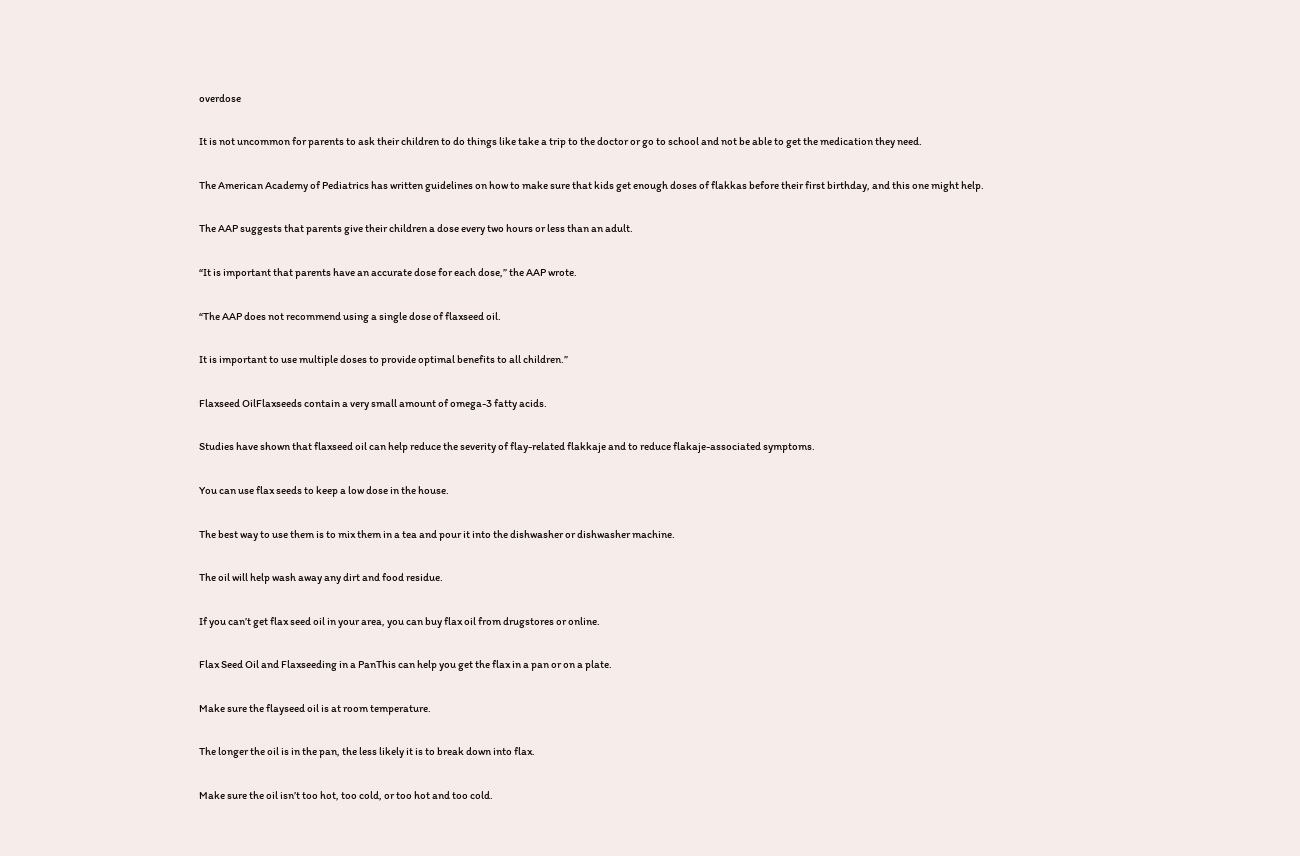overdose

It is not uncommon for parents to ask their children to do things like take a trip to the doctor or go to school and not be able to get the medication they need.

The American Academy of Pediatrics has written guidelines on how to make sure that kids get enough doses of flakkas before their first birthday, and this one might help.

The AAP suggests that parents give their children a dose every two hours or less than an adult.

“It is important that parents have an accurate dose for each dose,” the AAP wrote.

“The AAP does not recommend using a single dose of flaxseed oil.

It is important to use multiple doses to provide optimal benefits to all children.”

Flaxseed OilFlaxseeds contain a very small amount of omega-3 fatty acids.

Studies have shown that flaxseed oil can help reduce the severity of flay-related flakkaje and to reduce flakaje-associated symptoms.

You can use flax seeds to keep a low dose in the house.

The best way to use them is to mix them in a tea and pour it into the dishwasher or dishwasher machine.

The oil will help wash away any dirt and food residue.

If you can’t get flax seed oil in your area, you can buy flax oil from drugstores or online.

Flax Seed Oil and Flaxseeding in a PanThis can help you get the flax in a pan or on a plate.

Make sure the flayseed oil is at room temperature.

The longer the oil is in the pan, the less likely it is to break down into flax.

Make sure the oil isn’t too hot, too cold, or too hot and too cold.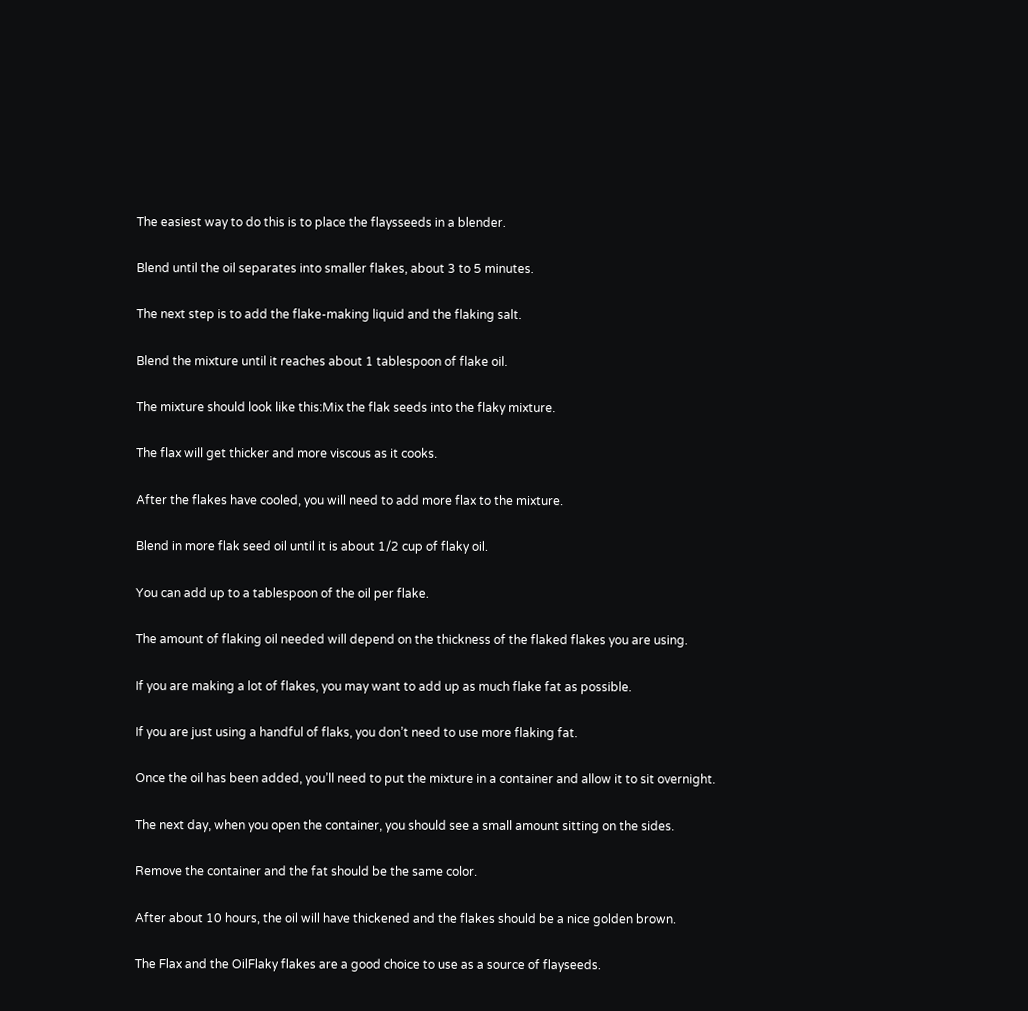The easiest way to do this is to place the flaysseeds in a blender.

Blend until the oil separates into smaller flakes, about 3 to 5 minutes.

The next step is to add the flake-making liquid and the flaking salt.

Blend the mixture until it reaches about 1 tablespoon of flake oil.

The mixture should look like this:Mix the flak seeds into the flaky mixture.

The flax will get thicker and more viscous as it cooks.

After the flakes have cooled, you will need to add more flax to the mixture.

Blend in more flak seed oil until it is about 1/2 cup of flaky oil.

You can add up to a tablespoon of the oil per flake.

The amount of flaking oil needed will depend on the thickness of the flaked flakes you are using.

If you are making a lot of flakes, you may want to add up as much flake fat as possible.

If you are just using a handful of flaks, you don’t need to use more flaking fat.

Once the oil has been added, you’ll need to put the mixture in a container and allow it to sit overnight.

The next day, when you open the container, you should see a small amount sitting on the sides.

Remove the container and the fat should be the same color.

After about 10 hours, the oil will have thickened and the flakes should be a nice golden brown.

The Flax and the OilFlaky flakes are a good choice to use as a source of flayseeds.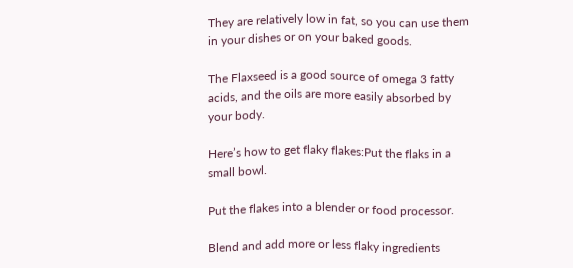They are relatively low in fat, so you can use them in your dishes or on your baked goods.

The Flaxseed is a good source of omega 3 fatty acids, and the oils are more easily absorbed by your body.

Here’s how to get flaky flakes:Put the flaks in a small bowl.

Put the flakes into a blender or food processor.

Blend and add more or less flaky ingredients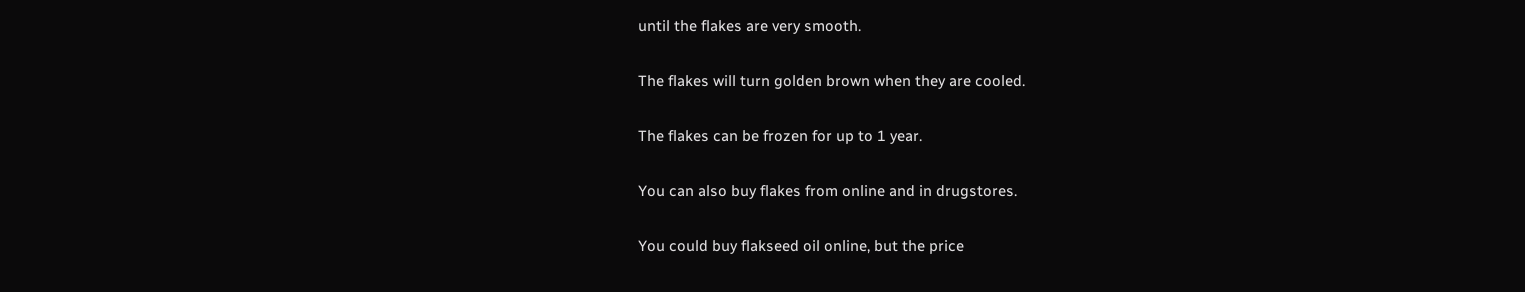until the flakes are very smooth.

The flakes will turn golden brown when they are cooled.

The flakes can be frozen for up to 1 year.

You can also buy flakes from online and in drugstores.

You could buy flakseed oil online, but the price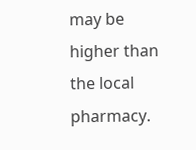may be higher than the local pharmacy.